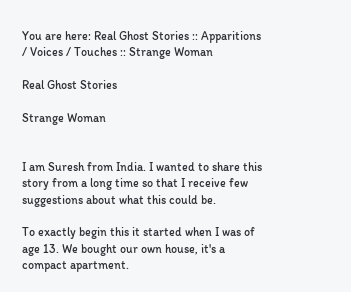You are here: Real Ghost Stories :: Apparitions / Voices / Touches :: Strange Woman

Real Ghost Stories

Strange Woman


I am Suresh from India. I wanted to share this story from a long time so that I receive few suggestions about what this could be.

To exactly begin this it started when I was of age 13. We bought our own house, it's a compact apartment.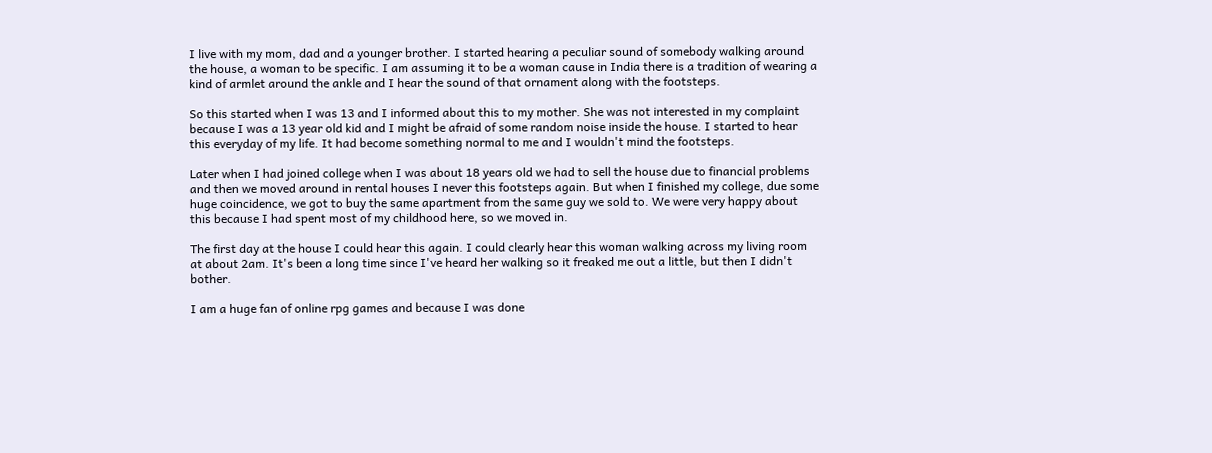I live with my mom, dad and a younger brother. I started hearing a peculiar sound of somebody walking around the house, a woman to be specific. I am assuming it to be a woman cause in India there is a tradition of wearing a kind of armlet around the ankle and I hear the sound of that ornament along with the footsteps.

So this started when I was 13 and I informed about this to my mother. She was not interested in my complaint because I was a 13 year old kid and I might be afraid of some random noise inside the house. I started to hear this everyday of my life. It had become something normal to me and I wouldn't mind the footsteps.

Later when I had joined college when I was about 18 years old we had to sell the house due to financial problems and then we moved around in rental houses I never this footsteps again. But when I finished my college, due some huge coincidence, we got to buy the same apartment from the same guy we sold to. We were very happy about this because I had spent most of my childhood here, so we moved in.

The first day at the house I could hear this again. I could clearly hear this woman walking across my living room at about 2am. It's been a long time since I've heard her walking so it freaked me out a little, but then I didn't bother.

I am a huge fan of online rpg games and because I was done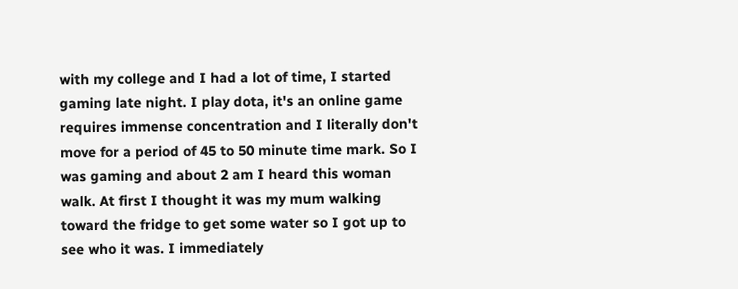with my college and I had a lot of time, I started gaming late night. I play dota, it's an online game requires immense concentration and I literally don't move for a period of 45 to 50 minute time mark. So I was gaming and about 2 am I heard this woman walk. At first I thought it was my mum walking toward the fridge to get some water so I got up to see who it was. I immediately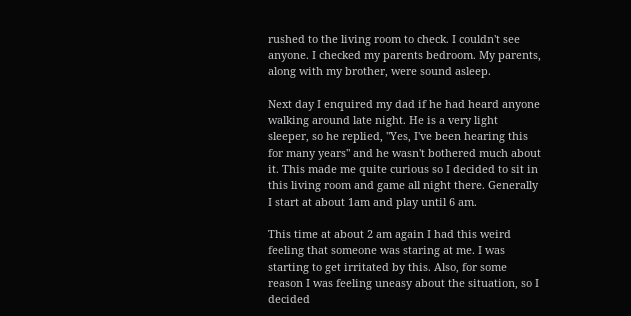rushed to the living room to check. I couldn't see anyone. I checked my parents bedroom. My parents, along with my brother, were sound asleep.

Next day I enquired my dad if he had heard anyone walking around late night. He is a very light sleeper, so he replied, "Yes, I've been hearing this for many years" and he wasn't bothered much about it. This made me quite curious so I decided to sit in this living room and game all night there. Generally I start at about 1am and play until 6 am.

This time at about 2 am again I had this weird feeling that someone was staring at me. I was starting to get irritated by this. Also, for some reason I was feeling uneasy about the situation, so I decided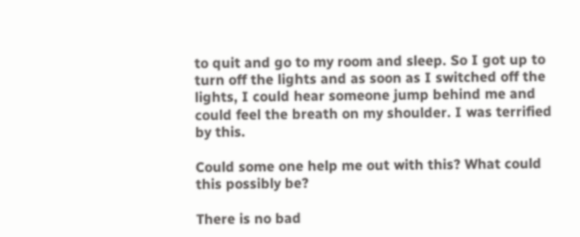to quit and go to my room and sleep. So I got up to turn off the lights and as soon as I switched off the lights, I could hear someone jump behind me and could feel the breath on my shoulder. I was terrified by this.

Could some one help me out with this? What could this possibly be?

There is no bad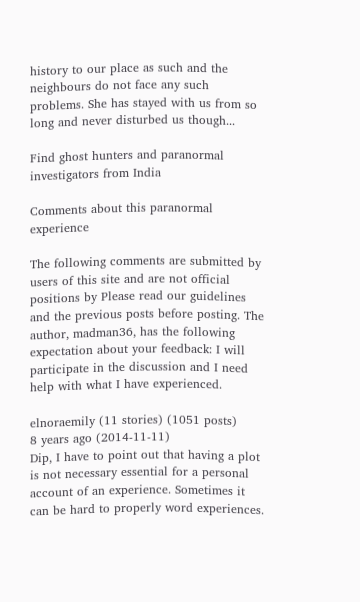history to our place as such and the neighbours do not face any such problems. She has stayed with us from so long and never disturbed us though...

Find ghost hunters and paranormal investigators from India

Comments about this paranormal experience

The following comments are submitted by users of this site and are not official positions by Please read our guidelines and the previous posts before posting. The author, madman36, has the following expectation about your feedback: I will participate in the discussion and I need help with what I have experienced.

elnoraemily (11 stories) (1051 posts)
8 years ago (2014-11-11)
Dip, I have to point out that having a plot is not necessary essential for a personal account of an experience. Sometimes it can be hard to properly word experiences.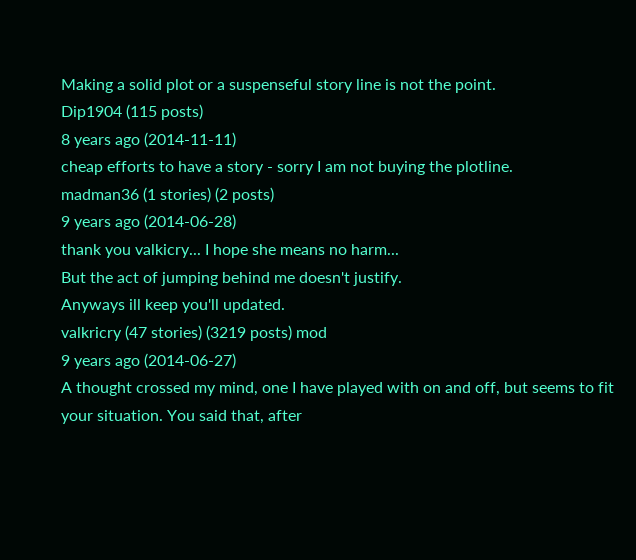Making a solid plot or a suspenseful story line is not the point.
Dip1904 (115 posts)
8 years ago (2014-11-11)
cheap efforts to have a story - sorry I am not buying the plotline.
madman36 (1 stories) (2 posts)
9 years ago (2014-06-28)
thank you valkicry... I hope she means no harm...
But the act of jumping behind me doesn't justify.
Anyways ill keep you'll updated.
valkricry (47 stories) (3219 posts) mod
9 years ago (2014-06-27)
A thought crossed my mind, one I have played with on and off, but seems to fit your situation. You said that, after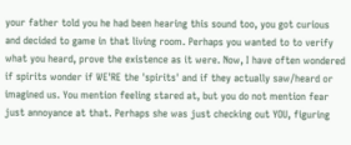your father told you he had been hearing this sound too, you got curious and decided to game in that living room. Perhaps you wanted to to verify what you heard, prove the existence as it were. Now, I have often wondered if spirits wonder if WE'RE the 'spirits' and if they actually saw/heard or imagined us. You mention feeling stared at, but you do not mention fear just annoyance at that. Perhaps she was just checking out YOU, figuring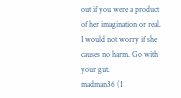out if you were a product of her imagination or real.
I would not worry if she causes no harm. Go with your gut.
madman36 (1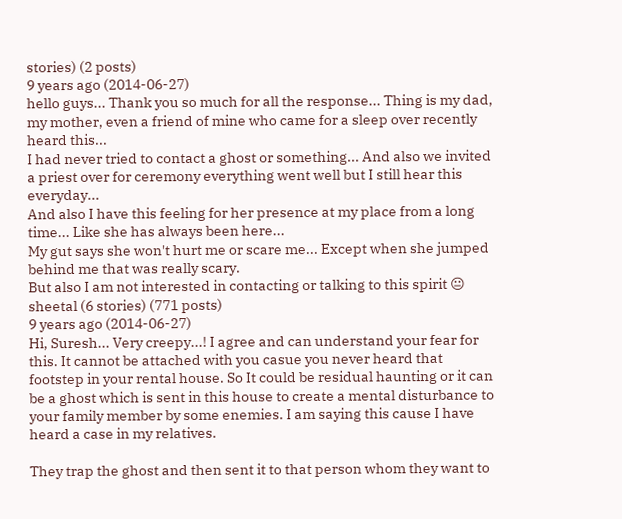stories) (2 posts)
9 years ago (2014-06-27)
hello guys... Thank you so much for all the response... Thing is my dad, my mother, even a friend of mine who came for a sleep over recently heard this...
I had never tried to contact a ghost or something... And also we invited a priest over for ceremony everything went well but I still hear this everyday...
And also I have this feeling for her presence at my place from a long time... Like she has always been here...
My gut says she won't hurt me or scare me... Except when she jumped behind me that was really scary.
But also I am not interested in contacting or talking to this spirit 😐
sheetal (6 stories) (771 posts)
9 years ago (2014-06-27)
Hi, Suresh... Very creepy...! I agree and can understand your fear for this. It cannot be attached with you casue you never heard that footstep in your rental house. So It could be residual haunting or it can be a ghost which is sent in this house to create a mental disturbance to your family member by some enemies. I am saying this cause I have heard a case in my relatives.

They trap the ghost and then sent it to that person whom they want to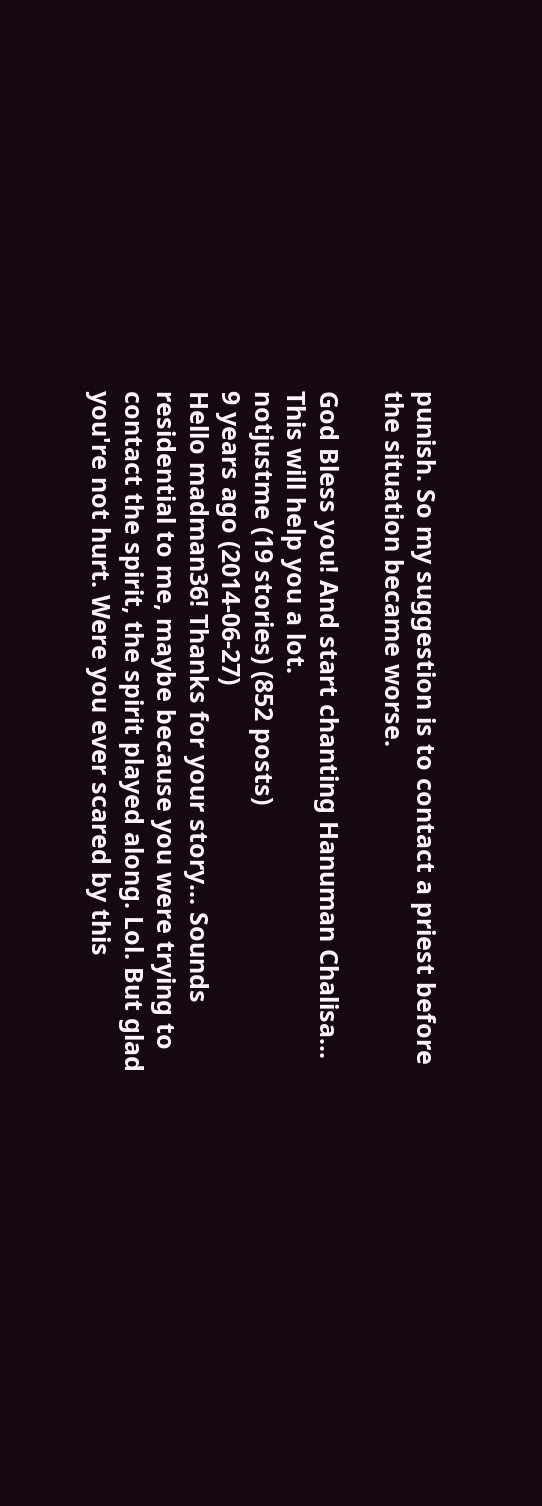punish. So my suggestion is to contact a priest before the situation became worse.

God Bless you! And start chanting Hanuman Chalisa... This will help you a lot.
notjustme (19 stories) (852 posts)
9 years ago (2014-06-27)
Hello madman36! Thanks for your story... Sounds residential to me, maybe because you were trying to contact the spirit, the spirit played along. Lol. But glad you're not hurt. Were you ever scared by this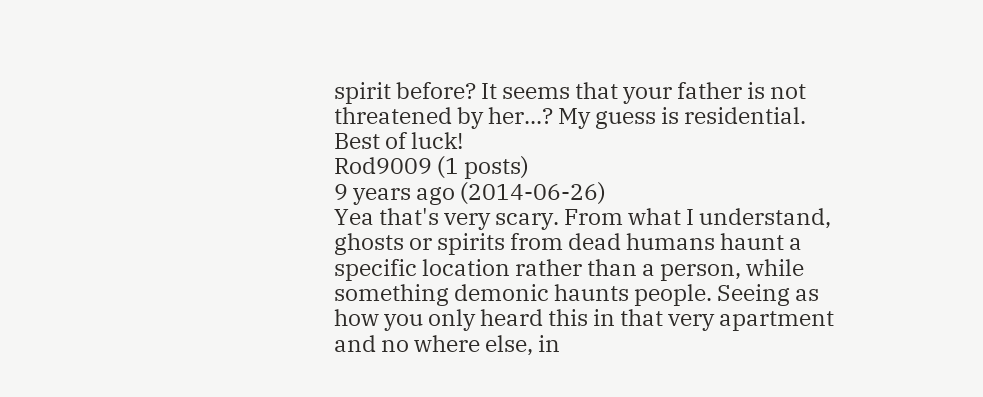spirit before? It seems that your father is not threatened by her...? My guess is residential. Best of luck!
Rod9009 (1 posts)
9 years ago (2014-06-26)
Yea that's very scary. From what I understand, ghosts or spirits from dead humans haunt a specific location rather than a person, while something demonic haunts people. Seeing as how you only heard this in that very apartment and no where else, in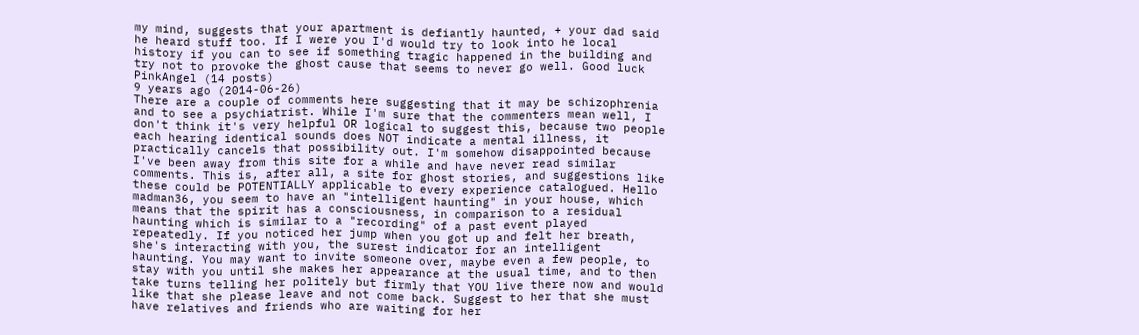my mind, suggests that your apartment is defiantly haunted, + your dad said he heard stuff too. If I were you I'd would try to look into he local history if you can to see if something tragic happened in the building and try not to provoke the ghost cause that seems to never go well. Good luck
PinkAngel (14 posts)
9 years ago (2014-06-26)
There are a couple of comments here suggesting that it may be schizophrenia and to see a psychiatrist. While I'm sure that the commenters mean well, I don't think it's very helpful OR logical to suggest this, because two people each hearing identical sounds does NOT indicate a mental illness, it practically cancels that possibility out. I'm somehow disappointed because I've been away from this site for a while and have never read similar comments. This is, after all, a site for ghost stories, and suggestions like these could be POTENTIALLY applicable to every experience catalogued. Hello madman36, you seem to have an "intelligent haunting" in your house, which means that the spirit has a consciousness, in comparison to a residual haunting which is similar to a "recording" of a past event played repeatedly. If you noticed her jump when you got up and felt her breath, she's interacting with you, the surest indicator for an intelligent haunting. You may want to invite someone over, maybe even a few people, to stay with you until she makes her appearance at the usual time, and to then take turns telling her politely but firmly that YOU live there now and would like that she please leave and not come back. Suggest to her that she must have relatives and friends who are waiting for her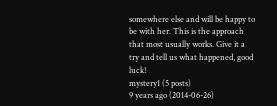somewhere else and will be happy to be with her. This is the approach that most usually works. Give it a try and tell us what happened, good luck!
mystery1 (5 posts)
9 years ago (2014-06-26)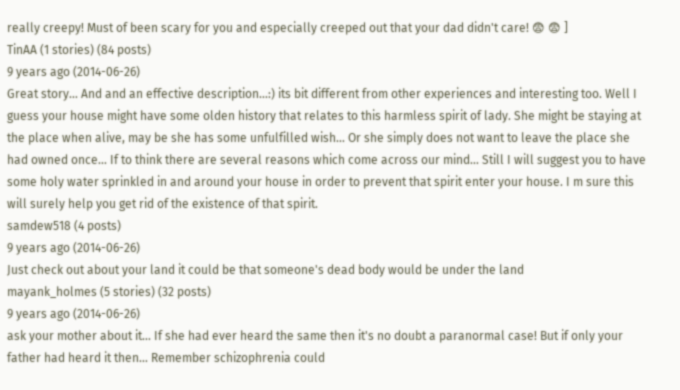really creepy! Must of been scary for you and especially creeped out that your dad didn't care! 😨 😨 ]
TinAA (1 stories) (84 posts)
9 years ago (2014-06-26)
Great story... And and an effective description...:) its bit different from other experiences and interesting too. Well I guess your house might have some olden history that relates to this harmless spirit of lady. She might be staying at the place when alive, may be she has some unfulfilled wish... Or she simply does not want to leave the place she had owned once... If to think there are several reasons which come across our mind... Still I will suggest you to have some holy water sprinkled in and around your house in order to prevent that spirit enter your house. I m sure this will surely help you get rid of the existence of that spirit.
samdew518 (4 posts)
9 years ago (2014-06-26)
Just check out about your land it could be that someone's dead body would be under the land
mayank_holmes (5 stories) (32 posts)
9 years ago (2014-06-26)
ask your mother about it... If she had ever heard the same then it's no doubt a paranormal case! But if only your father had heard it then... Remember schizophrenia could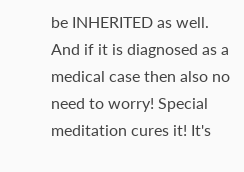be INHERITED as well. And if it is diagnosed as a medical case then also no need to worry! Special meditation cures it! It's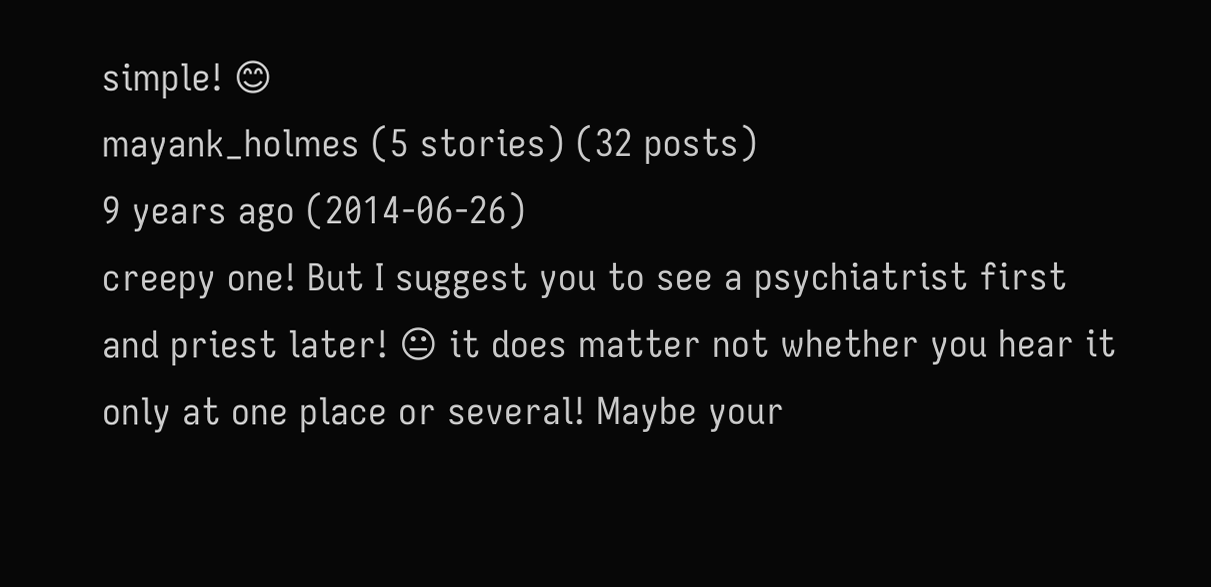simple! 😊
mayank_holmes (5 stories) (32 posts)
9 years ago (2014-06-26)
creepy one! But I suggest you to see a psychiatrist first and priest later! 😐 it does matter not whether you hear it only at one place or several! Maybe your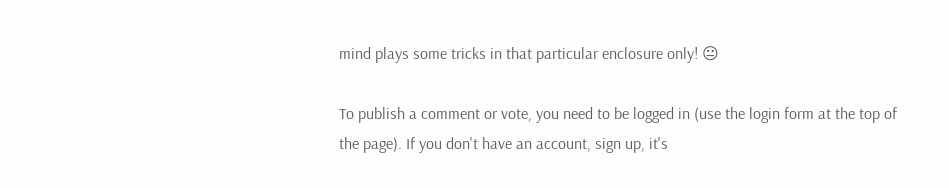mind plays some tricks in that particular enclosure only! 😐

To publish a comment or vote, you need to be logged in (use the login form at the top of the page). If you don't have an account, sign up, it's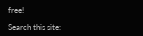free!

Search this site: